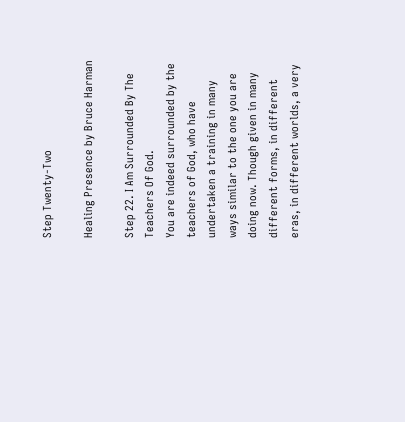Step Twenty-Two

Healing Presence by Bruce Harman

Step 22. I Am Surrounded By The Teachers Of God.
You are indeed surrounded by the teachers of God, who have undertaken a training in many ways similar to the one you are doing now. Though given in many different forms, in different eras, in different worlds, a very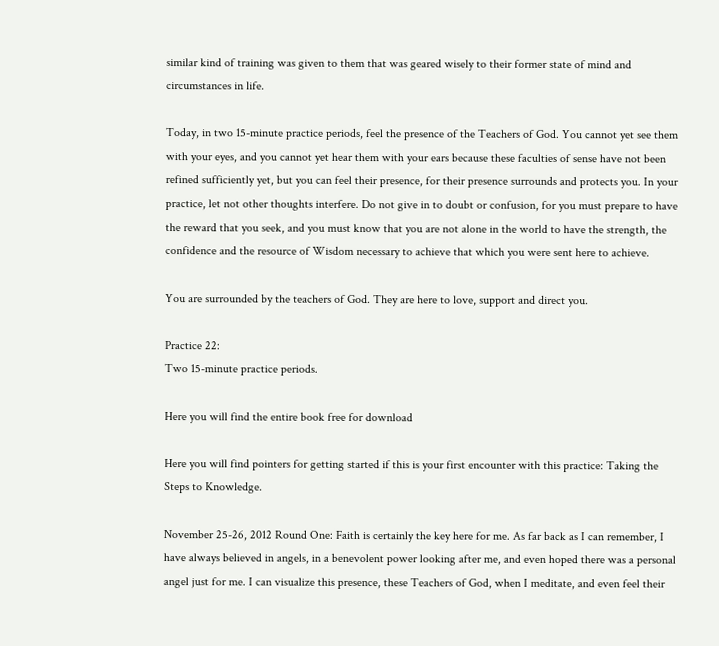similar kind of training was given to them that was geared wisely to their former state of mind and circumstances in life.

Today, in two 15-minute practice periods, feel the presence of the Teachers of God. You cannot yet see them with your eyes, and you cannot yet hear them with your ears because these faculties of sense have not been refined sufficiently yet, but you can feel their presence, for their presence surrounds and protects you. In your practice, let not other thoughts interfere. Do not give in to doubt or confusion, for you must prepare to have the reward that you seek, and you must know that you are not alone in the world to have the strength, the confidence and the resource of Wisdom necessary to achieve that which you were sent here to achieve.

You are surrounded by the teachers of God. They are here to love, support and direct you.

Practice 22:
Two 15-minute practice periods.

Here you will find the entire book free for download

Here you will find pointers for getting started if this is your first encounter with this practice: Taking the Steps to Knowledge.

November 25-26, 2012 Round One: Faith is certainly the key here for me. As far back as I can remember, I have always believed in angels, in a benevolent power looking after me, and even hoped there was a personal angel just for me. I can visualize this presence, these Teachers of God, when I meditate, and even feel their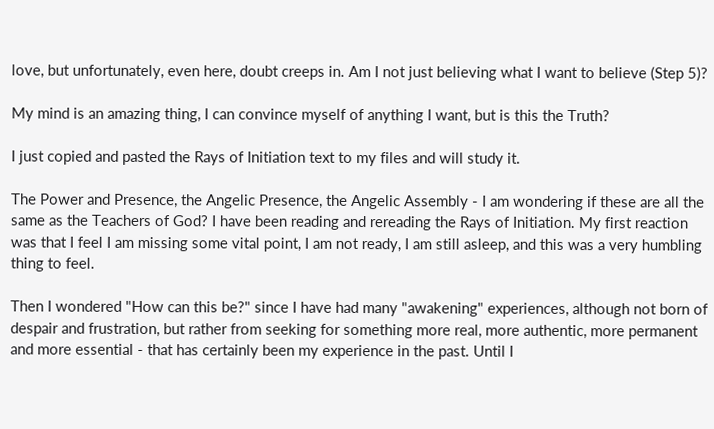love, but unfortunately, even here, doubt creeps in. Am I not just believing what I want to believe (Step 5)?

My mind is an amazing thing, I can convince myself of anything I want, but is this the Truth?

I just copied and pasted the Rays of Initiation text to my files and will study it.

The Power and Presence, the Angelic Presence, the Angelic Assembly - I am wondering if these are all the same as the Teachers of God? I have been reading and rereading the Rays of Initiation. My first reaction was that I feel I am missing some vital point, I am not ready, I am still asleep, and this was a very humbling thing to feel.

Then I wondered "How can this be?" since I have had many "awakening" experiences, although not born of despair and frustration, but rather from seeking for something more real, more authentic, more permanent and more essential - that has certainly been my experience in the past. Until I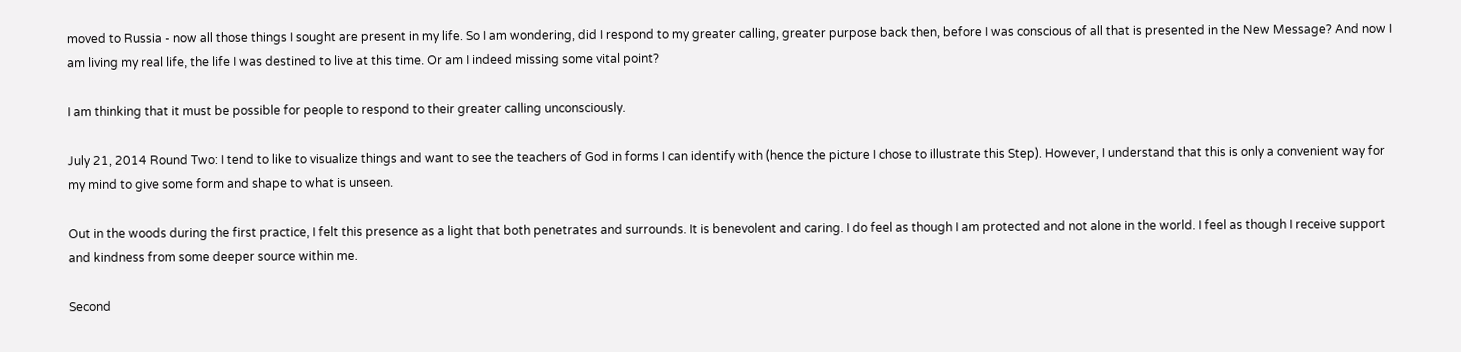moved to Russia - now all those things I sought are present in my life. So I am wondering, did I respond to my greater calling, greater purpose back then, before I was conscious of all that is presented in the New Message? And now I am living my real life, the life I was destined to live at this time. Or am I indeed missing some vital point?

I am thinking that it must be possible for people to respond to their greater calling unconsciously.

July 21, 2014 Round Two: I tend to like to visualize things and want to see the teachers of God in forms I can identify with (hence the picture I chose to illustrate this Step). However, I understand that this is only a convenient way for my mind to give some form and shape to what is unseen.

Out in the woods during the first practice, I felt this presence as a light that both penetrates and surrounds. It is benevolent and caring. I do feel as though I am protected and not alone in the world. I feel as though I receive support and kindness from some deeper source within me.

Second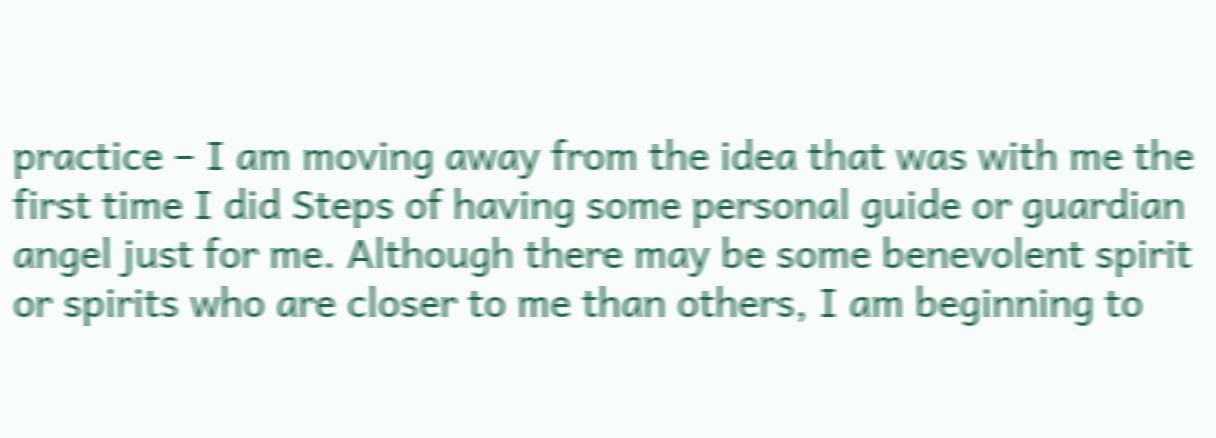practice – I am moving away from the idea that was with me the first time I did Steps of having some personal guide or guardian angel just for me. Although there may be some benevolent spirit or spirits who are closer to me than others, I am beginning to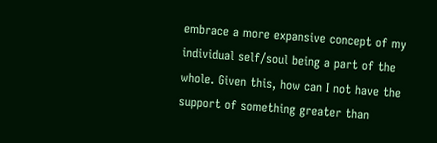embrace a more expansive concept of my individual self/soul being a part of the whole. Given this, how can I not have the support of something greater than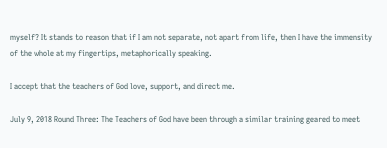myself? It stands to reason that if I am not separate, not apart from life, then I have the immensity of the whole at my fingertips, metaphorically speaking.

I accept that the teachers of God love, support, and direct me.

July 9, 2018 Round Three: The Teachers of God have been through a similar training geared to meet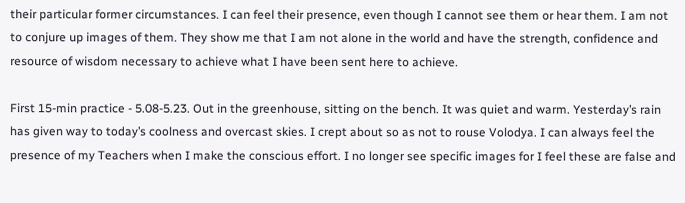their particular former circumstances. I can feel their presence, even though I cannot see them or hear them. I am not to conjure up images of them. They show me that I am not alone in the world and have the strength, confidence and resource of wisdom necessary to achieve what I have been sent here to achieve.

First 15-min practice - 5.08-5.23. Out in the greenhouse, sitting on the bench. It was quiet and warm. Yesterday’s rain has given way to today’s coolness and overcast skies. I crept about so as not to rouse Volodya. I can always feel the presence of my Teachers when I make the conscious effort. I no longer see specific images for I feel these are false and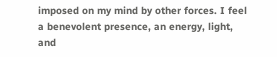imposed on my mind by other forces. I feel a benevolent presence, an energy, light, and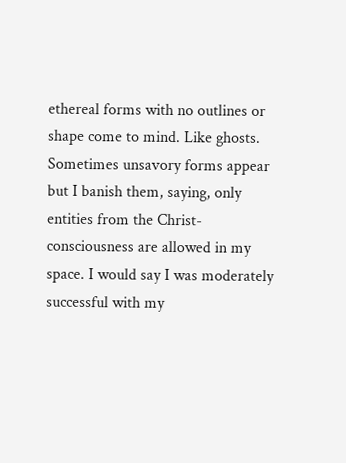ethereal forms with no outlines or shape come to mind. Like ghosts. Sometimes unsavory forms appear but I banish them, saying, only entities from the Christ-consciousness are allowed in my space. I would say I was moderately successful with my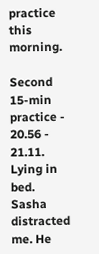practice this morning.

Second 15-min practice - 20.56 - 21.11. Lying in bed. Sasha distracted me. He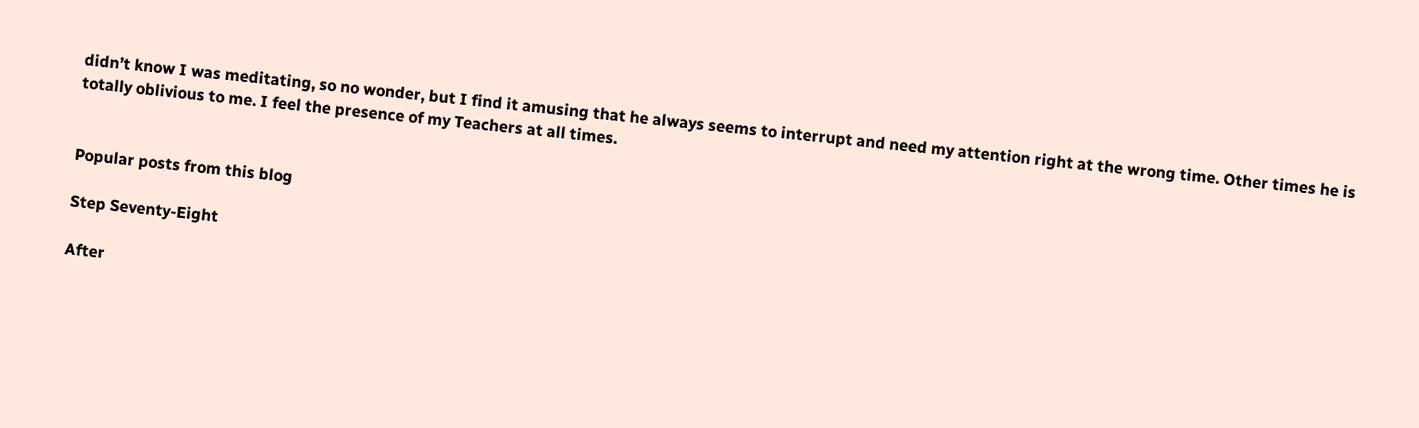didn’t know I was meditating, so no wonder, but I find it amusing that he always seems to interrupt and need my attention right at the wrong time. Other times he is totally oblivious to me. I feel the presence of my Teachers at all times.


Popular posts from this blog

Step Seventy-Eight

After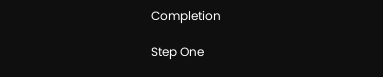Completion

Step One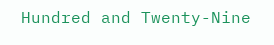Hundred and Twenty-Nine